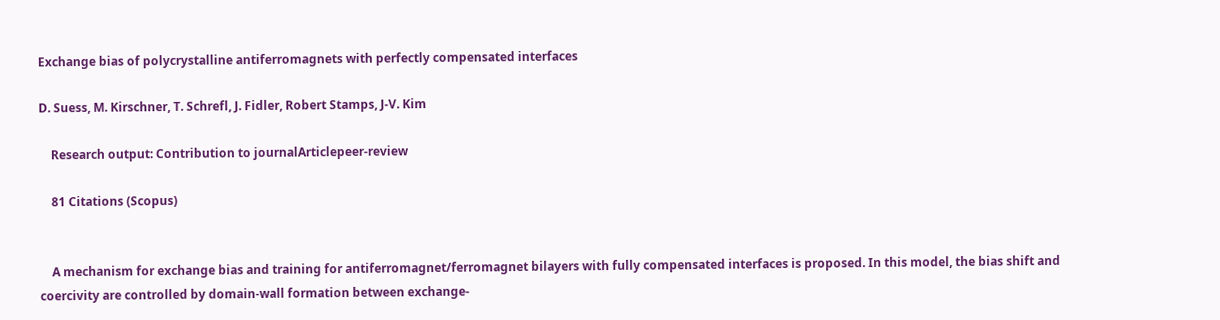Exchange bias of polycrystalline antiferromagnets with perfectly compensated interfaces

D. Suess, M. Kirschner, T. Schrefl, J. Fidler, Robert Stamps, J-V. Kim

    Research output: Contribution to journalArticlepeer-review

    81 Citations (Scopus)


    A mechanism for exchange bias and training for antiferromagnet/ferromagnet bilayers with fully compensated interfaces is proposed. In this model, the bias shift and coercivity are controlled by domain-wall formation between exchange-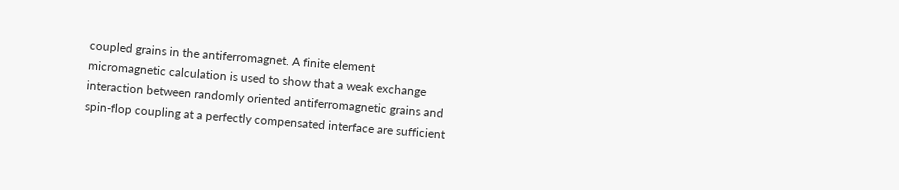coupled grains in the antiferromagnet. A finite element micromagnetic calculation is used to show that a weak exchange interaction between randomly oriented antiferromagnetic grains and spin-flop coupling at a perfectly compensated interface are sufficient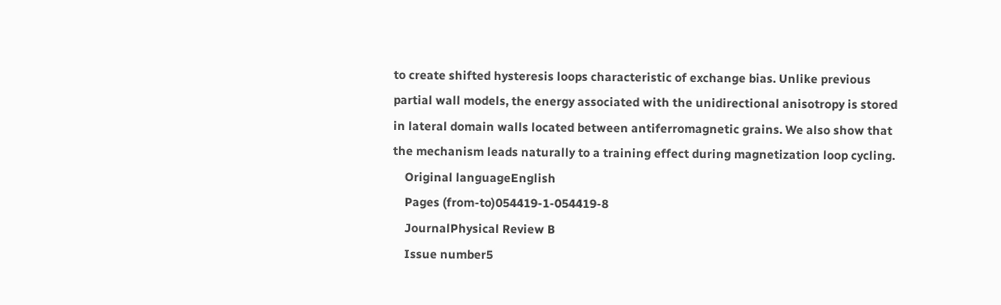to create shifted hysteresis loops characteristic of exchange bias. Unlike previous partial wall models, the energy associated with the unidirectional anisotropy is stored in lateral domain walls located between antiferromagnetic grains. We also show that the mechanism leads naturally to a training effect during magnetization loop cycling.
    Original languageEnglish
    Pages (from-to)054419-1-054419-8
    JournalPhysical Review B
    Issue number5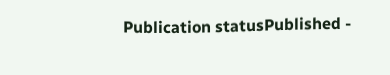Publication statusPublished -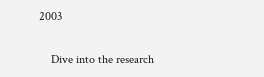2003


    Dive into the research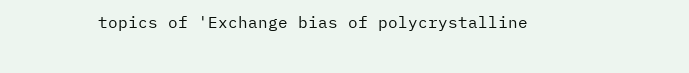topics of 'Exchange bias of polycrystalline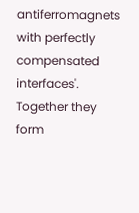antiferromagnets with perfectly compensated interfaces'. Together they form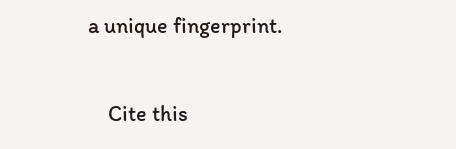a unique fingerprint.

    Cite this